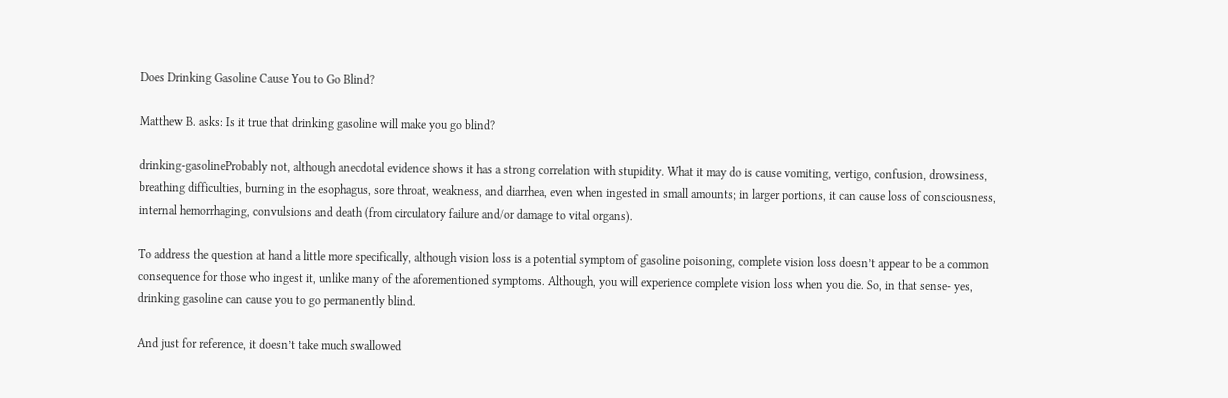Does Drinking Gasoline Cause You to Go Blind?

Matthew B. asks: Is it true that drinking gasoline will make you go blind?

drinking-gasolineProbably not, although anecdotal evidence shows it has a strong correlation with stupidity. What it may do is cause vomiting, vertigo, confusion, drowsiness, breathing difficulties, burning in the esophagus, sore throat, weakness, and diarrhea, even when ingested in small amounts; in larger portions, it can cause loss of consciousness, internal hemorrhaging, convulsions and death (from circulatory failure and/or damage to vital organs).

To address the question at hand a little more specifically, although vision loss is a potential symptom of gasoline poisoning, complete vision loss doesn’t appear to be a common consequence for those who ingest it, unlike many of the aforementioned symptoms. Although, you will experience complete vision loss when you die. So, in that sense- yes, drinking gasoline can cause you to go permanently blind.

And just for reference, it doesn’t take much swallowed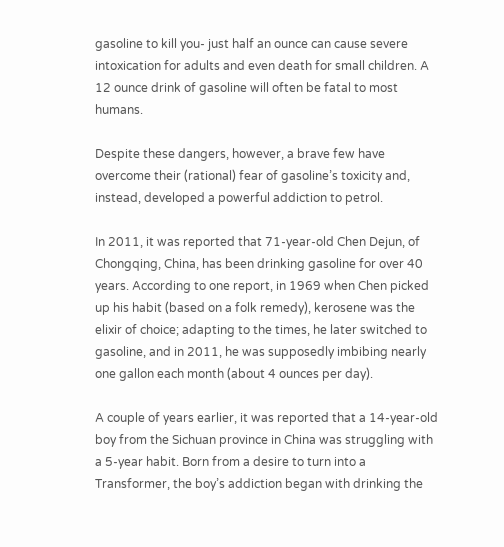gasoline to kill you- just half an ounce can cause severe intoxication for adults and even death for small children. A 12 ounce drink of gasoline will often be fatal to most humans.

Despite these dangers, however, a brave few have overcome their (rational) fear of gasoline’s toxicity and, instead, developed a powerful addiction to petrol.

In 2011, it was reported that 71-year-old Chen Dejun, of Chongqing, China, has been drinking gasoline for over 40 years. According to one report, in 1969 when Chen picked up his habit (based on a folk remedy), kerosene was the elixir of choice; adapting to the times, he later switched to gasoline, and in 2011, he was supposedly imbibing nearly one gallon each month (about 4 ounces per day).

A couple of years earlier, it was reported that a 14-year-old boy from the Sichuan province in China was struggling with a 5-year habit. Born from a desire to turn into a Transformer, the boy’s addiction began with drinking the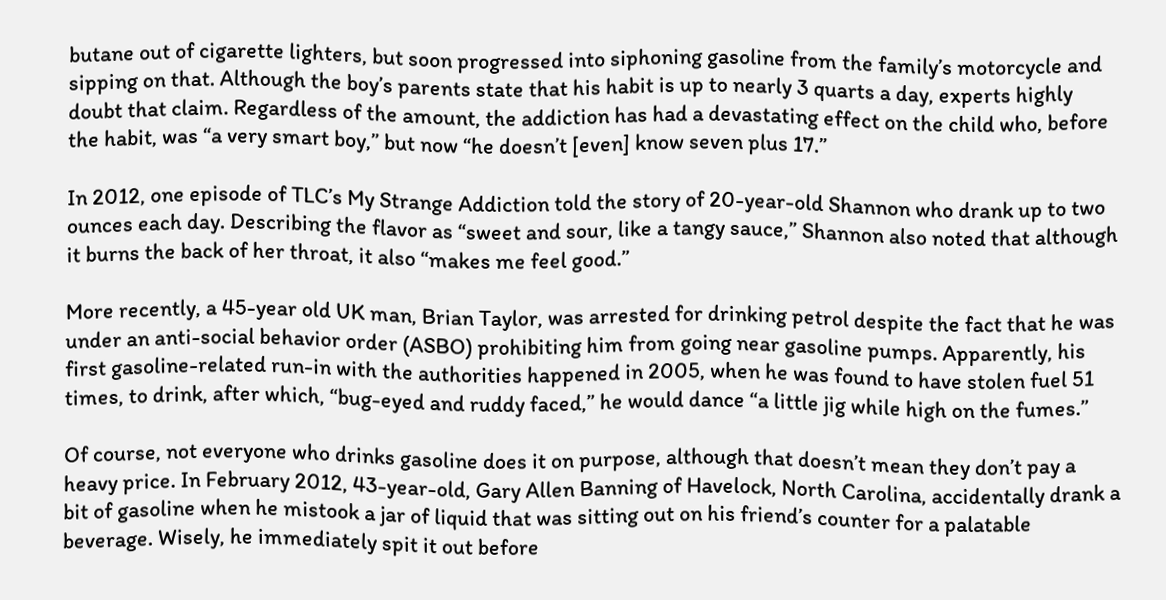butane out of cigarette lighters, but soon progressed into siphoning gasoline from the family’s motorcycle and sipping on that. Although the boy’s parents state that his habit is up to nearly 3 quarts a day, experts highly doubt that claim. Regardless of the amount, the addiction has had a devastating effect on the child who, before the habit, was “a very smart boy,” but now “he doesn’t [even] know seven plus 17.”

In 2012, one episode of TLC’s My Strange Addiction told the story of 20-year-old Shannon who drank up to two ounces each day. Describing the flavor as “sweet and sour, like a tangy sauce,” Shannon also noted that although it burns the back of her throat, it also “makes me feel good.”

More recently, a 45-year old UK man, Brian Taylor, was arrested for drinking petrol despite the fact that he was under an anti-social behavior order (ASBO) prohibiting him from going near gasoline pumps. Apparently, his first gasoline-related run-in with the authorities happened in 2005, when he was found to have stolen fuel 51 times, to drink, after which, “bug-eyed and ruddy faced,” he would dance “a little jig while high on the fumes.”

Of course, not everyone who drinks gasoline does it on purpose, although that doesn’t mean they don’t pay a heavy price. In February 2012, 43-year-old, Gary Allen Banning of Havelock, North Carolina, accidentally drank a bit of gasoline when he mistook a jar of liquid that was sitting out on his friend’s counter for a palatable beverage. Wisely, he immediately spit it out before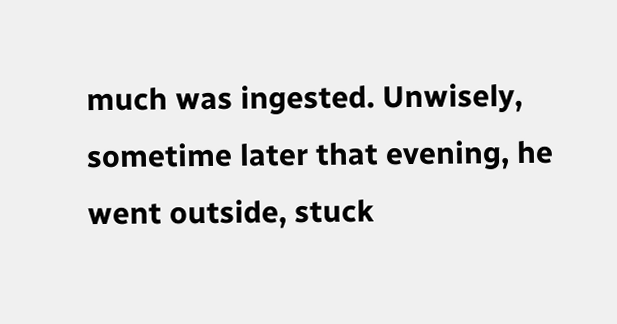much was ingested. Unwisely, sometime later that evening, he went outside, stuck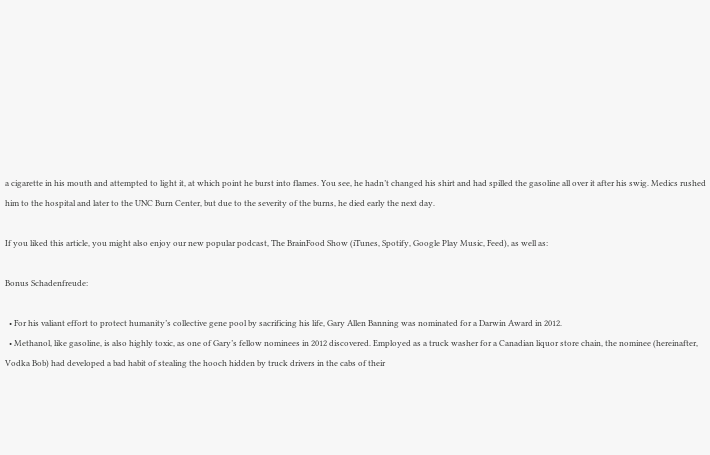a cigarette in his mouth and attempted to light it, at which point he burst into flames. You see, he hadn’t changed his shirt and had spilled the gasoline all over it after his swig. Medics rushed him to the hospital and later to the UNC Burn Center, but due to the severity of the burns, he died early the next day.

If you liked this article, you might also enjoy our new popular podcast, The BrainFood Show (iTunes, Spotify, Google Play Music, Feed), as well as:

Bonus Schadenfreude:

  • For his valiant effort to protect humanity’s collective gene pool by sacrificing his life, Gary Allen Banning was nominated for a Darwin Award in 2012.
  • Methanol, like gasoline, is also highly toxic, as one of Gary’s fellow nominees in 2012 discovered. Employed as a truck washer for a Canadian liquor store chain, the nominee (hereinafter, Vodka Bob) had developed a bad habit of stealing the hooch hidden by truck drivers in the cabs of their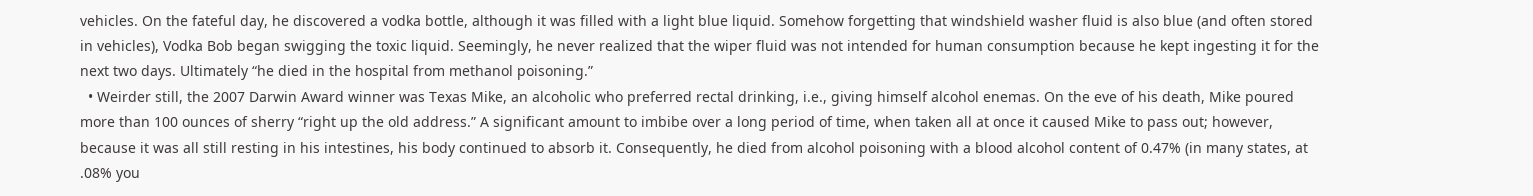vehicles. On the fateful day, he discovered a vodka bottle, although it was filled with a light blue liquid. Somehow forgetting that windshield washer fluid is also blue (and often stored in vehicles), Vodka Bob began swigging the toxic liquid. Seemingly, he never realized that the wiper fluid was not intended for human consumption because he kept ingesting it for the next two days. Ultimately “he died in the hospital from methanol poisoning.”
  • Weirder still, the 2007 Darwin Award winner was Texas Mike, an alcoholic who preferred rectal drinking, i.e., giving himself alcohol enemas. On the eve of his death, Mike poured more than 100 ounces of sherry “right up the old address.” A significant amount to imbibe over a long period of time, when taken all at once it caused Mike to pass out; however, because it was all still resting in his intestines, his body continued to absorb it. Consequently, he died from alcohol poisoning with a blood alcohol content of 0.47% (in many states, at .08% you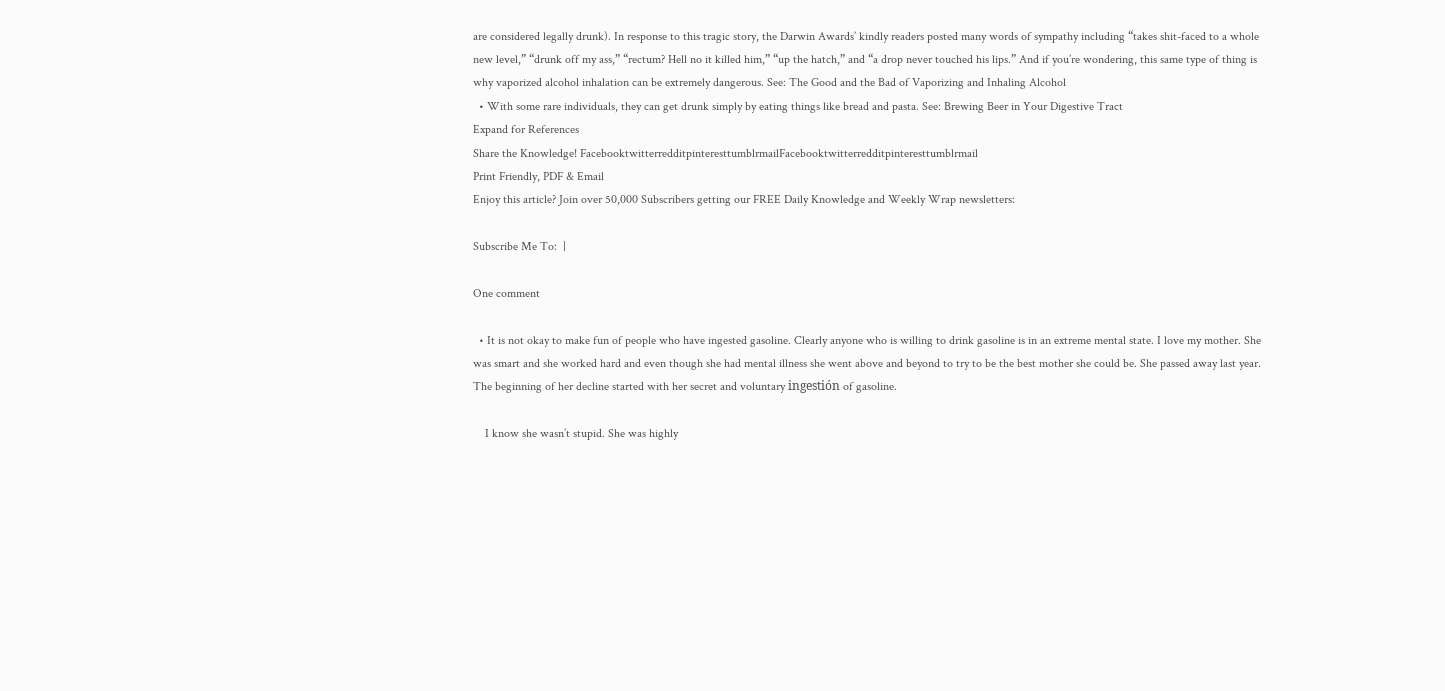are considered legally drunk). In response to this tragic story, the Darwin Awards’ kindly readers posted many words of sympathy including “takes shit-faced to a whole new level,” “drunk off my ass,” “rectum? Hell no it killed him,” “up the hatch,” and “a drop never touched his lips.” And if you’re wondering, this same type of thing is why vaporized alcohol inhalation can be extremely dangerous. See: The Good and the Bad of Vaporizing and Inhaling Alcohol
  • With some rare individuals, they can get drunk simply by eating things like bread and pasta. See: Brewing Beer in Your Digestive Tract
Expand for References
Share the Knowledge! FacebooktwitterredditpinteresttumblrmailFacebooktwitterredditpinteresttumblrmail
Print Friendly, PDF & Email
Enjoy this article? Join over 50,000 Subscribers getting our FREE Daily Knowledge and Weekly Wrap newsletters:

Subscribe Me To:  |

One comment

  • It is not okay to make fun of people who have ingested gasoline. Clearly anyone who is willing to drink gasoline is in an extreme mental state. I love my mother. She was smart and she worked hard and even though she had mental illness she went above and beyond to try to be the best mother she could be. She passed away last year. The beginning of her decline started with her secret and voluntary ingestión of gasoline.

    I know she wasn’t stupid. She was highly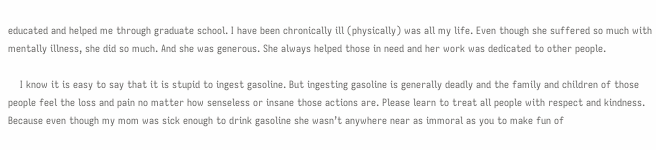educated and helped me through graduate school. I have been chronically ill (physically) was all my life. Even though she suffered so much with mentally illness, she did so much. And she was generous. She always helped those in need and her work was dedicated to other people.

    I know it is easy to say that it is stupid to ingest gasoline. But ingesting gasoline is generally deadly and the family and children of those people feel the loss and pain no matter how senseless or insane those actions are. Please learn to treat all people with respect and kindness. Because even though my mom was sick enough to drink gasoline she wasn’t anywhere near as immoral as you to make fun of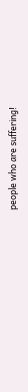people who are suffering!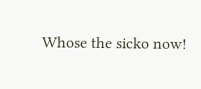Whose the sicko now!